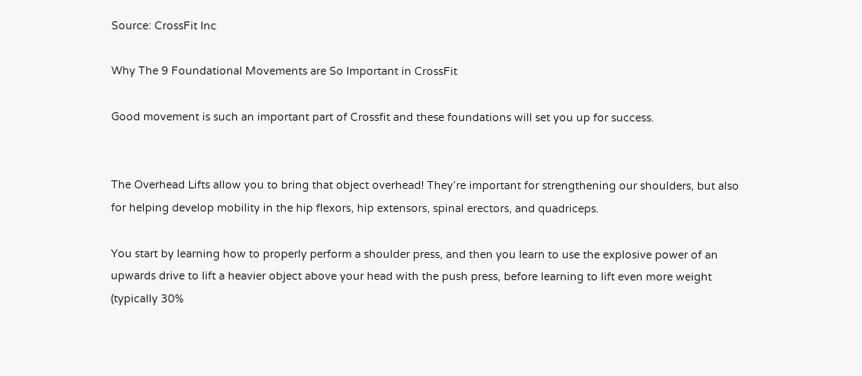Source: CrossFit Inc

Why The 9 Foundational Movements are So Important in CrossFit

Good movement is such an important part of Crossfit and these foundations will set you up for success.


The Overhead Lifts allow you to bring that object overhead! They’re important for strengthening our shoulders, but also for helping develop mobility in the hip flexors, hip extensors, spinal erectors, and quadriceps.

You start by learning how to properly perform a shoulder press, and then you learn to use the explosive power of an upwards drive to lift a heavier object above your head with the push press, before learning to lift even more weight (typically 30%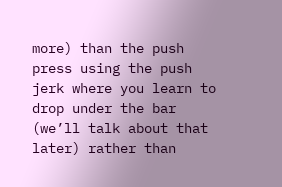more) than the push press using the push jerk where you learn to drop under the bar (we’ll talk about that later) rather than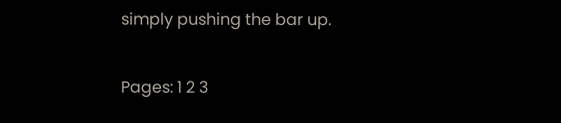simply pushing the bar up.

Pages: 1 2 3